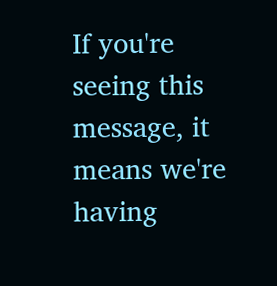If you're seeing this message, it means we're having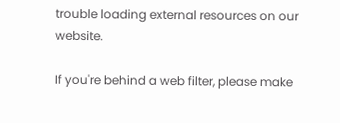trouble loading external resources on our website.

If you're behind a web filter, please make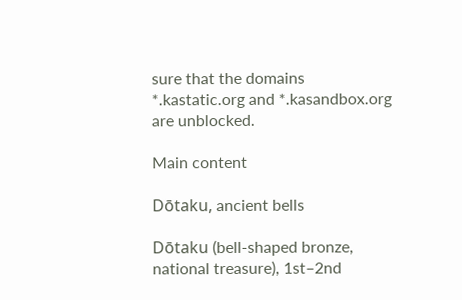sure that the domains *.kastatic.org and *.kasandbox.org are unblocked.

Main content

Dōtaku, ancient bells

Dōtaku (bell-shaped bronze, national treasure), 1st–2nd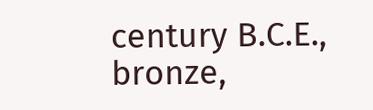century B.C.E., bronze,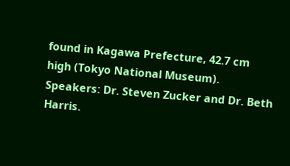found in Kagawa Prefecture, 42.7 cm high (Tokyo National Museum). Speakers: Dr. Steven Zucker and Dr. Beth Harris.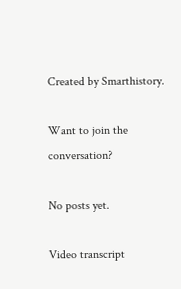Created by Smarthistory.

Want to join the conversation?

No posts yet.

Video transcript